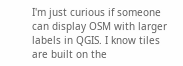I'm just curious if someone can display OSM with larger labels in QGIS. I know tiles are built on the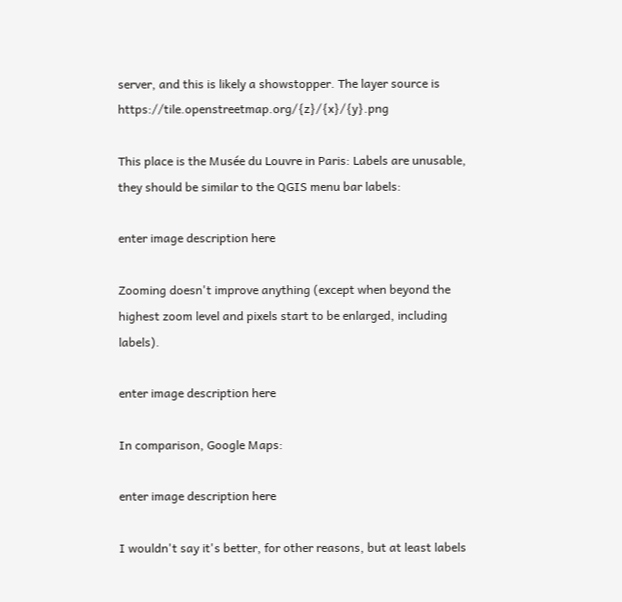server, and this is likely a showstopper. The layer source is https://tile.openstreetmap.org/{z}/{x}/{y}.png

This place is the Musée du Louvre in Paris: Labels are unusable, they should be similar to the QGIS menu bar labels:

enter image description here

Zooming doesn't improve anything (except when beyond the highest zoom level and pixels start to be enlarged, including labels).

enter image description here

In comparison, Google Maps:

enter image description here

I wouldn't say it's better, for other reasons, but at least labels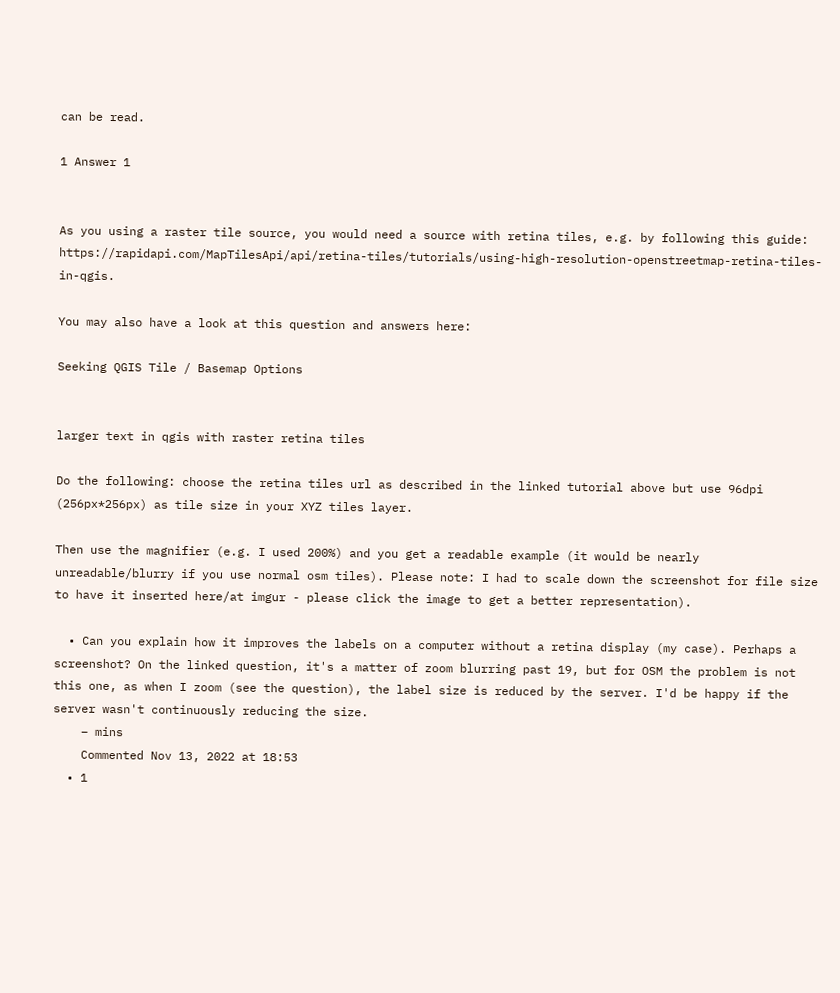can be read.

1 Answer 1


As you using a raster tile source, you would need a source with retina tiles, e.g. by following this guide: https://rapidapi.com/MapTilesApi/api/retina-tiles/tutorials/using-high-resolution-openstreetmap-retina-tiles-in-qgis.

You may also have a look at this question and answers here:

Seeking QGIS Tile / Basemap Options


larger text in qgis with raster retina tiles

Do the following: choose the retina tiles url as described in the linked tutorial above but use 96dpi (256px*256px) as tile size in your XYZ tiles layer.

Then use the magnifier (e.g. I used 200%) and you get a readable example (it would be nearly unreadable/blurry if you use normal osm tiles). Please note: I had to scale down the screenshot for file size to have it inserted here/at imgur - please click the image to get a better representation).

  • Can you explain how it improves the labels on a computer without a retina display (my case). Perhaps a screenshot? On the linked question, it's a matter of zoom blurring past 19, but for OSM the problem is not this one, as when I zoom (see the question), the label size is reduced by the server. I'd be happy if the server wasn't continuously reducing the size.
    – mins
    Commented Nov 13, 2022 at 18:53
  • 1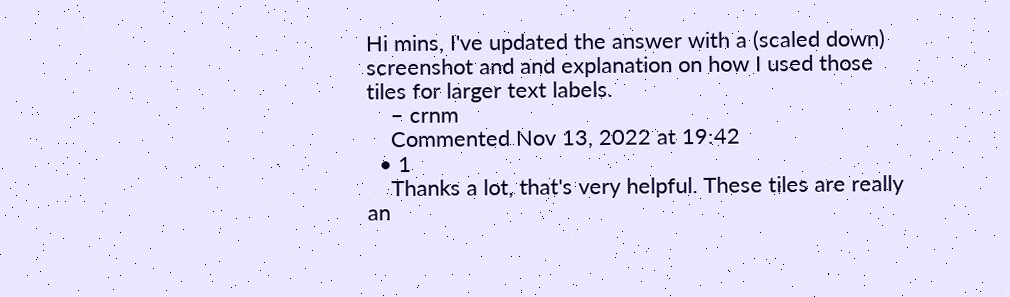Hi mins, I've updated the answer with a (scaled down) screenshot and and explanation on how I used those tiles for larger text labels.
    – crnm
    Commented Nov 13, 2022 at 19:42
  • 1
    Thanks a lot, that's very helpful. These tiles are really an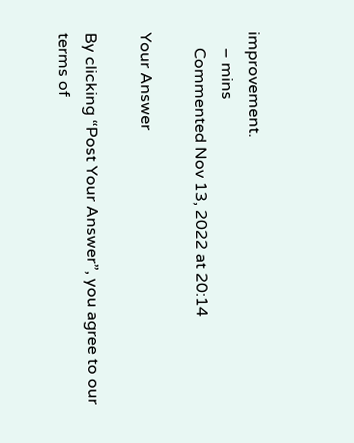improvement.
    – mins
    Commented Nov 13, 2022 at 20:14

Your Answer

By clicking “Post Your Answer”, you agree to our terms of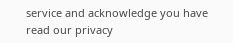service and acknowledge you have read our privacy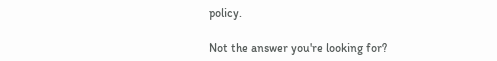policy.

Not the answer you're looking for?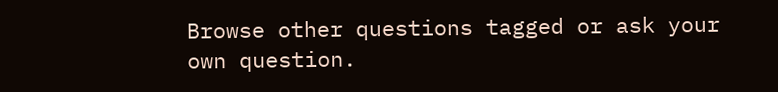Browse other questions tagged or ask your own question.